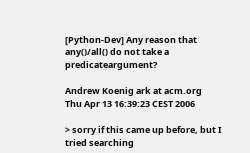[Python-Dev] Any reason that any()/all() do not take a predicateargument?

Andrew Koenig ark at acm.org
Thu Apr 13 16:39:23 CEST 2006

> sorry if this came up before, but I tried searching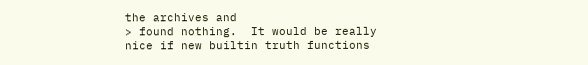the archives and
> found nothing.  It would be really nice if new builtin truth functions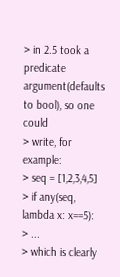> in 2.5 took a predicate argument(defaults to bool), so one could
> write, for example:
> seq = [1,2,3,4,5]
> if any(seq, lambda x: x==5):
> ...
> which is clearly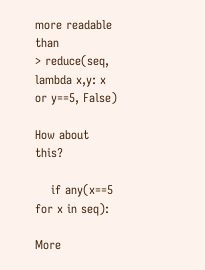more readable than
> reduce(seq, lambda x,y: x or y==5, False)

How about this?

    if any(x==5 for x in seq):

More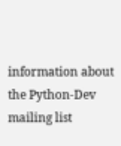information about the Python-Dev mailing list